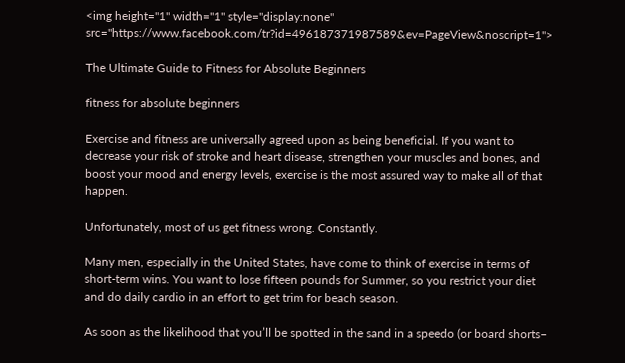<img height="1" width="1" style="display:none" src="https://www.facebook.com/tr?id=496187371987589&ev=PageView&noscript=1">

The Ultimate Guide to Fitness for Absolute Beginners

fitness for absolute beginners

Exercise and fitness are universally agreed upon as being beneficial. If you want to decrease your risk of stroke and heart disease, strengthen your muscles and bones, and boost your mood and energy levels, exercise is the most assured way to make all of that happen.

Unfortunately, most of us get fitness wrong. Constantly.

Many men, especially in the United States, have come to think of exercise in terms of short-term wins. You want to lose fifteen pounds for Summer, so you restrict your diet and do daily cardio in an effort to get trim for beach season.

As soon as the likelihood that you’ll be spotted in the sand in a speedo (or board shorts–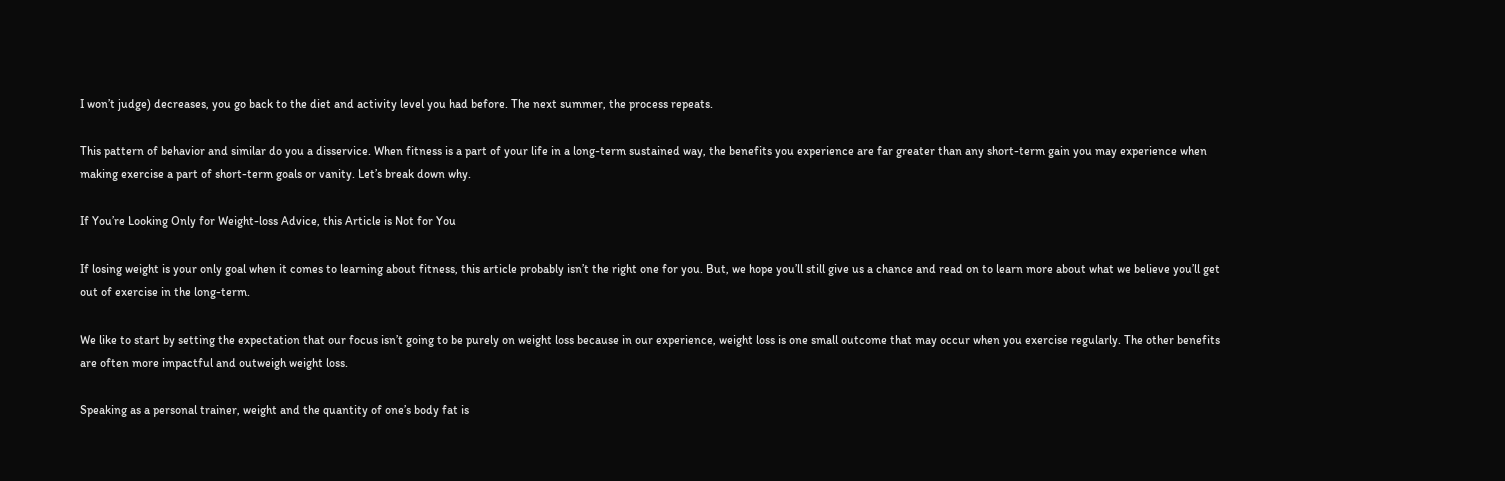I won’t judge) decreases, you go back to the diet and activity level you had before. The next summer, the process repeats.

This pattern of behavior and similar do you a disservice. When fitness is a part of your life in a long-term sustained way, the benefits you experience are far greater than any short-term gain you may experience when making exercise a part of short-term goals or vanity. Let’s break down why.

If You’re Looking Only for Weight-loss Advice, this Article is Not for You

If losing weight is your only goal when it comes to learning about fitness, this article probably isn’t the right one for you. But, we hope you’ll still give us a chance and read on to learn more about what we believe you’ll get out of exercise in the long-term.

We like to start by setting the expectation that our focus isn’t going to be purely on weight loss because in our experience, weight loss is one small outcome that may occur when you exercise regularly. The other benefits are often more impactful and outweigh weight loss.

Speaking as a personal trainer, weight and the quantity of one’s body fat is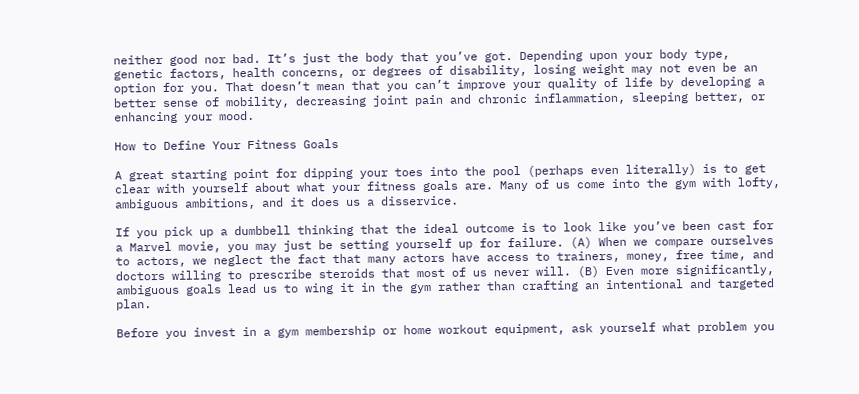neither good nor bad. It’s just the body that you’ve got. Depending upon your body type, genetic factors, health concerns, or degrees of disability, losing weight may not even be an option for you. That doesn’t mean that you can’t improve your quality of life by developing a better sense of mobility, decreasing joint pain and chronic inflammation, sleeping better, or enhancing your mood.

How to Define Your Fitness Goals

A great starting point for dipping your toes into the pool (perhaps even literally) is to get clear with yourself about what your fitness goals are. Many of us come into the gym with lofty, ambiguous ambitions, and it does us a disservice.

If you pick up a dumbbell thinking that the ideal outcome is to look like you’ve been cast for a Marvel movie, you may just be setting yourself up for failure. (A) When we compare ourselves to actors, we neglect the fact that many actors have access to trainers, money, free time, and doctors willing to prescribe steroids that most of us never will. (B) Even more significantly, ambiguous goals lead us to wing it in the gym rather than crafting an intentional and targeted plan.

Before you invest in a gym membership or home workout equipment, ask yourself what problem you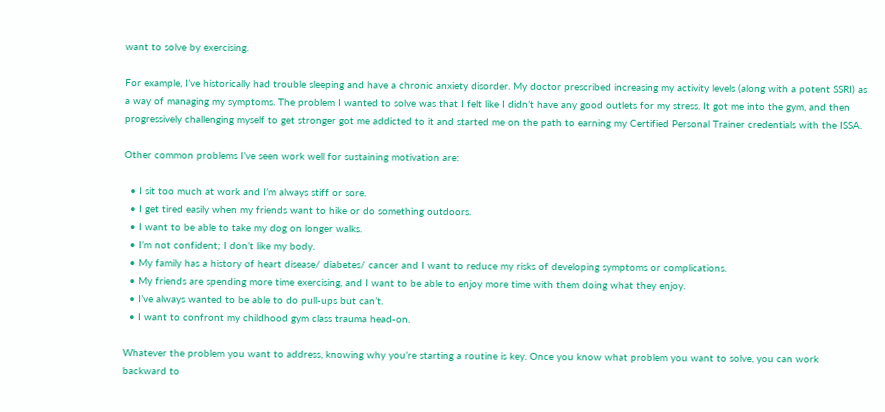want to solve by exercising.

For example, I’ve historically had trouble sleeping and have a chronic anxiety disorder. My doctor prescribed increasing my activity levels (along with a potent SSRI) as a way of managing my symptoms. The problem I wanted to solve was that I felt like I didn’t have any good outlets for my stress. It got me into the gym, and then progressively challenging myself to get stronger got me addicted to it and started me on the path to earning my Certified Personal Trainer credentials with the ISSA.

Other common problems I’ve seen work well for sustaining motivation are:

  • I sit too much at work and I’m always stiff or sore.
  • I get tired easily when my friends want to hike or do something outdoors.
  • I want to be able to take my dog on longer walks.
  • I’m not confident; I don’t like my body.
  • My family has a history of heart disease/ diabetes/ cancer and I want to reduce my risks of developing symptoms or complications.
  • My friends are spending more time exercising, and I want to be able to enjoy more time with them doing what they enjoy.
  • I’ve always wanted to be able to do pull-ups but can’t.
  • I want to confront my childhood gym class trauma head-on.

Whatever the problem you want to address, knowing why you’re starting a routine is key. Once you know what problem you want to solve, you can work backward to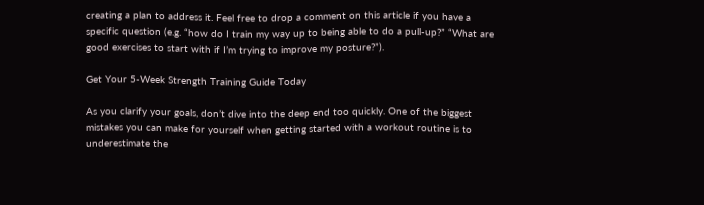creating a plan to address it. Feel free to drop a comment on this article if you have a specific question (e.g. “how do I train my way up to being able to do a pull-up?” “What are good exercises to start with if I’m trying to improve my posture?”).

Get Your 5-Week Strength Training Guide Today

As you clarify your goals, don’t dive into the deep end too quickly. One of the biggest mistakes you can make for yourself when getting started with a workout routine is to underestimate the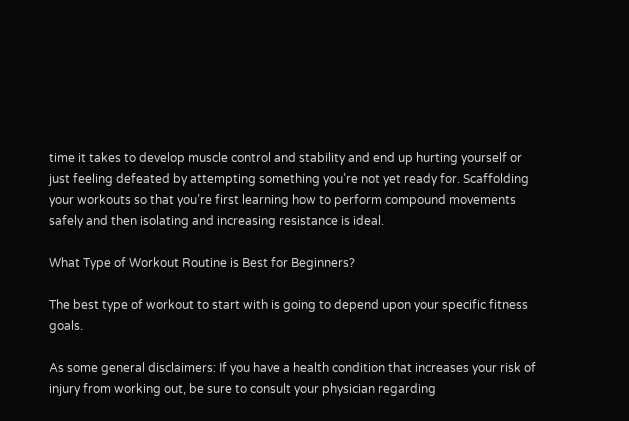time it takes to develop muscle control and stability and end up hurting yourself or just feeling defeated by attempting something you’re not yet ready for. Scaffolding your workouts so that you’re first learning how to perform compound movements safely and then isolating and increasing resistance is ideal.

What Type of Workout Routine is Best for Beginners?

The best type of workout to start with is going to depend upon your specific fitness goals.

As some general disclaimers: If you have a health condition that increases your risk of injury from working out, be sure to consult your physician regarding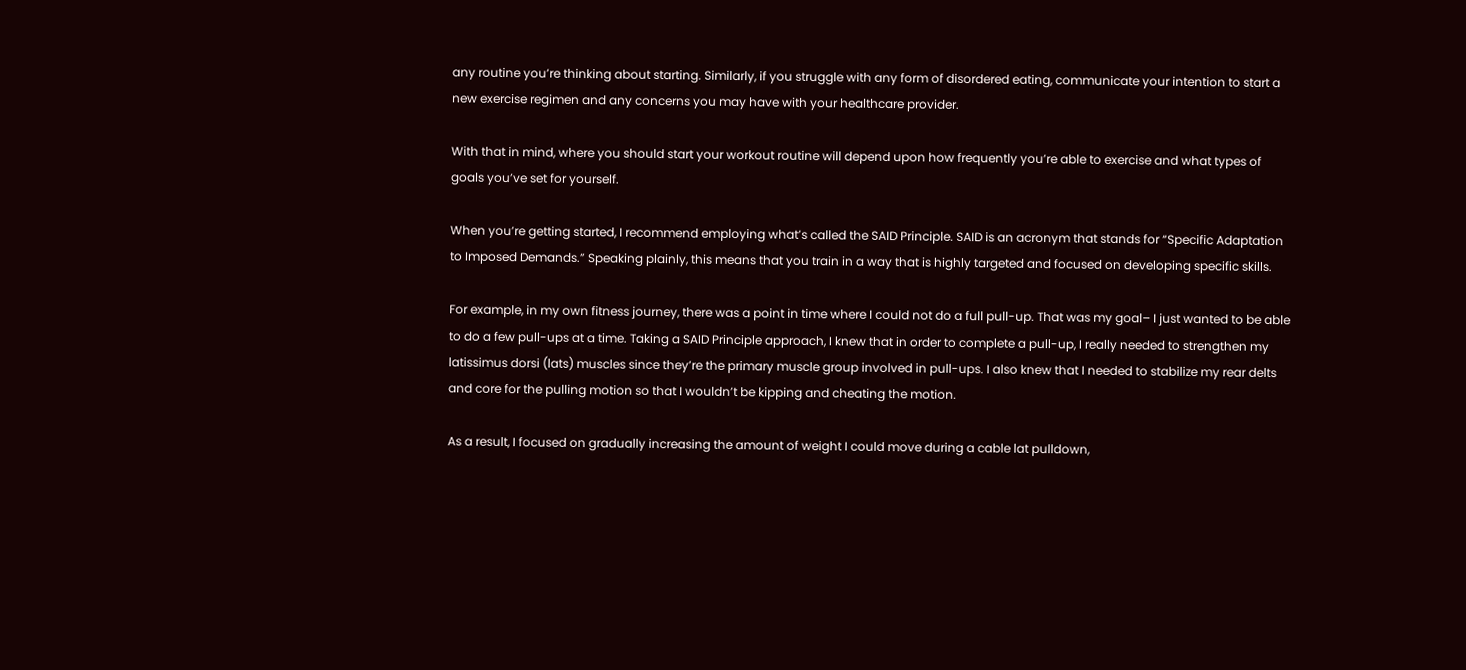any routine you’re thinking about starting. Similarly, if you struggle with any form of disordered eating, communicate your intention to start a new exercise regimen and any concerns you may have with your healthcare provider.

With that in mind, where you should start your workout routine will depend upon how frequently you’re able to exercise and what types of goals you’ve set for yourself.

When you’re getting started, I recommend employing what’s called the SAID Principle. SAID is an acronym that stands for “Specific Adaptation to Imposed Demands.” Speaking plainly, this means that you train in a way that is highly targeted and focused on developing specific skills.

For example, in my own fitness journey, there was a point in time where I could not do a full pull-up. That was my goal– I just wanted to be able to do a few pull-ups at a time. Taking a SAID Principle approach, I knew that in order to complete a pull-up, I really needed to strengthen my latissimus dorsi (lats) muscles since they’re the primary muscle group involved in pull-ups. I also knew that I needed to stabilize my rear delts and core for the pulling motion so that I wouldn’t be kipping and cheating the motion.

As a result, I focused on gradually increasing the amount of weight I could move during a cable lat pulldown,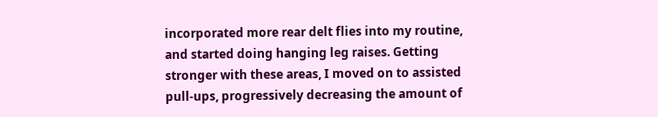incorporated more rear delt flies into my routine, and started doing hanging leg raises. Getting stronger with these areas, I moved on to assisted pull-ups, progressively decreasing the amount of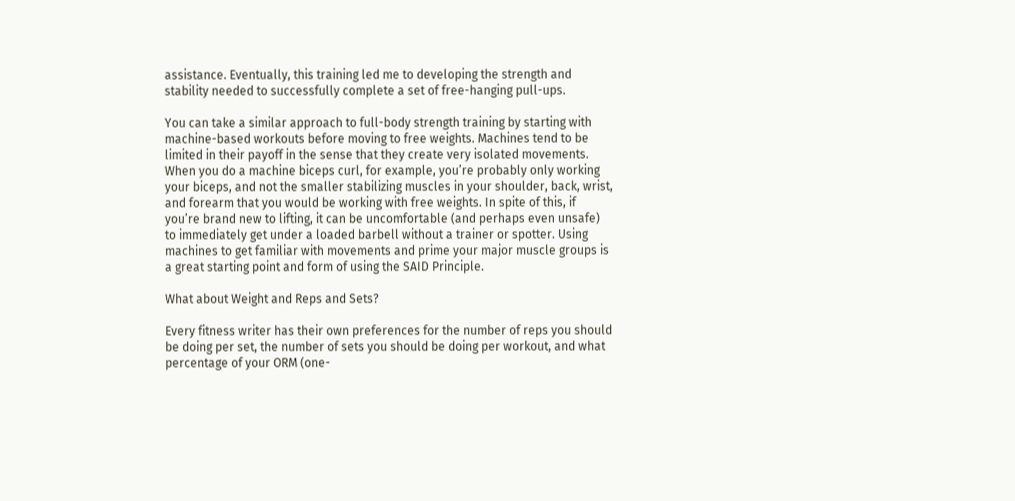assistance. Eventually, this training led me to developing the strength and stability needed to successfully complete a set of free-hanging pull-ups.

You can take a similar approach to full-body strength training by starting with machine-based workouts before moving to free weights. Machines tend to be limited in their payoff in the sense that they create very isolated movements. When you do a machine biceps curl, for example, you’re probably only working your biceps, and not the smaller stabilizing muscles in your shoulder, back, wrist, and forearm that you would be working with free weights. In spite of this, if you’re brand new to lifting, it can be uncomfortable (and perhaps even unsafe) to immediately get under a loaded barbell without a trainer or spotter. Using machines to get familiar with movements and prime your major muscle groups is a great starting point and form of using the SAID Principle.

What about Weight and Reps and Sets?

Every fitness writer has their own preferences for the number of reps you should be doing per set, the number of sets you should be doing per workout, and what percentage of your ORM (one-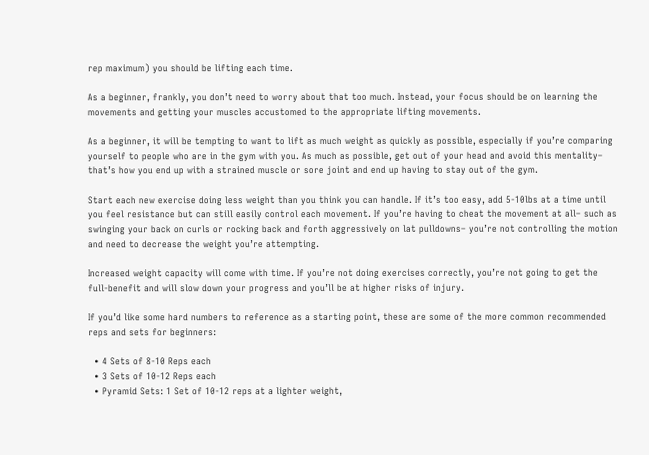rep maximum) you should be lifting each time.

As a beginner, frankly, you don’t need to worry about that too much. Instead, your focus should be on learning the movements and getting your muscles accustomed to the appropriate lifting movements.

As a beginner, it will be tempting to want to lift as much weight as quickly as possible, especially if you’re comparing yourself to people who are in the gym with you. As much as possible, get out of your head and avoid this mentality– that’s how you end up with a strained muscle or sore joint and end up having to stay out of the gym.

Start each new exercise doing less weight than you think you can handle. If it’s too easy, add 5-10lbs at a time until you feel resistance but can still easily control each movement. If you’re having to cheat the movement at all– such as swinging your back on curls or rocking back and forth aggressively on lat pulldowns– you’re not controlling the motion and need to decrease the weight you’re attempting.

Increased weight capacity will come with time. If you’re not doing exercises correctly, you’re not going to get the full-benefit and will slow down your progress and you’ll be at higher risks of injury.

If you’d like some hard numbers to reference as a starting point, these are some of the more common recommended reps and sets for beginners:

  • 4 Sets of 8-10 Reps each
  • 3 Sets of 10-12 Reps each
  • Pyramid Sets: 1 Set of 10-12 reps at a lighter weight,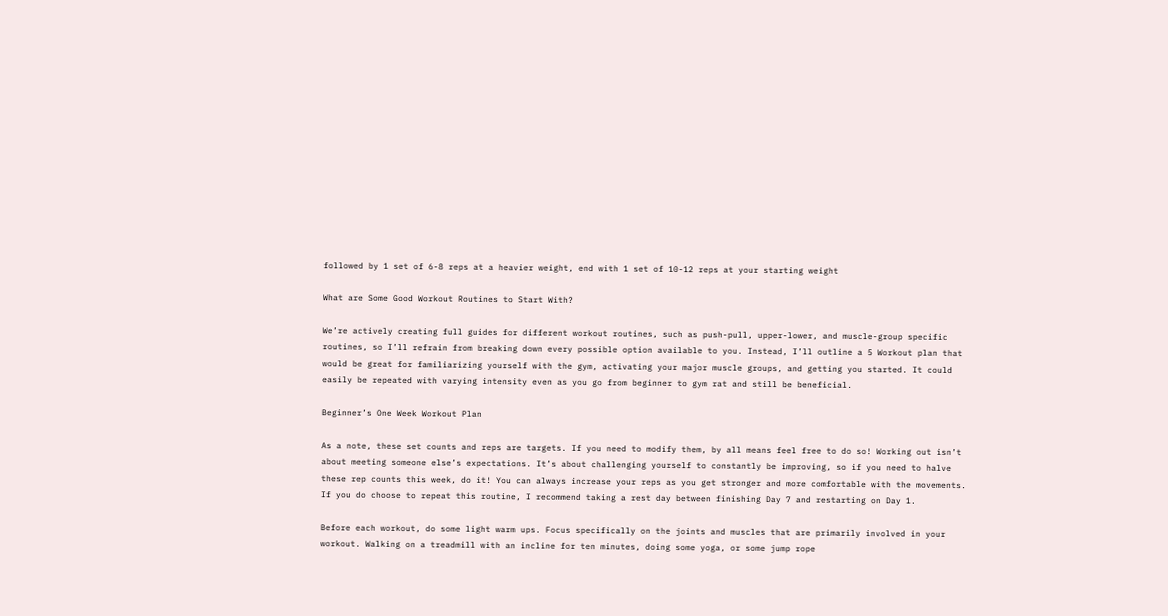followed by 1 set of 6-8 reps at a heavier weight, end with 1 set of 10-12 reps at your starting weight

What are Some Good Workout Routines to Start With?

We’re actively creating full guides for different workout routines, such as push-pull, upper-lower, and muscle-group specific routines, so I’ll refrain from breaking down every possible option available to you. Instead, I’ll outline a 5 Workout plan that would be great for familiarizing yourself with the gym, activating your major muscle groups, and getting you started. It could easily be repeated with varying intensity even as you go from beginner to gym rat and still be beneficial.

Beginner’s One Week Workout Plan

As a note, these set counts and reps are targets. If you need to modify them, by all means feel free to do so! Working out isn’t about meeting someone else’s expectations. It’s about challenging yourself to constantly be improving, so if you need to halve these rep counts this week, do it! You can always increase your reps as you get stronger and more comfortable with the movements. If you do choose to repeat this routine, I recommend taking a rest day between finishing Day 7 and restarting on Day 1.

Before each workout, do some light warm ups. Focus specifically on the joints and muscles that are primarily involved in your workout. Walking on a treadmill with an incline for ten minutes, doing some yoga, or some jump rope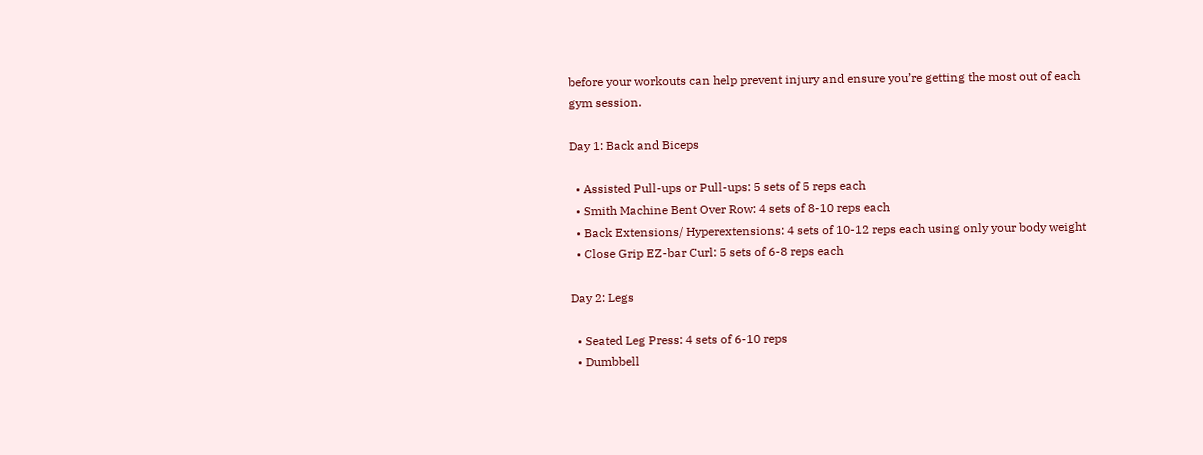before your workouts can help prevent injury and ensure you’re getting the most out of each gym session.

Day 1: Back and Biceps

  • Assisted Pull-ups or Pull-ups: 5 sets of 5 reps each
  • Smith Machine Bent Over Row: 4 sets of 8-10 reps each
  • Back Extensions/ Hyperextensions: 4 sets of 10-12 reps each using only your body weight
  • Close Grip EZ-bar Curl: 5 sets of 6-8 reps each

Day 2: Legs

  • Seated Leg Press: 4 sets of 6-10 reps
  • Dumbbell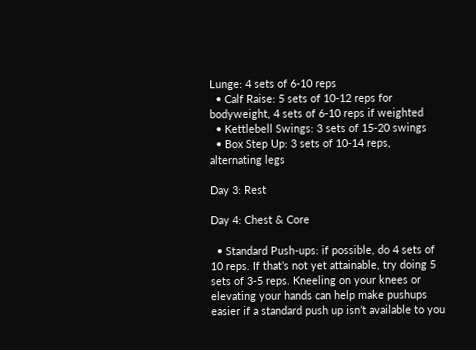Lunge: 4 sets of 6-10 reps
  • Calf Raise: 5 sets of 10-12 reps for bodyweight, 4 sets of 6-10 reps if weighted
  • Kettlebell Swings: 3 sets of 15-20 swings
  • Box Step Up: 3 sets of 10-14 reps, alternating legs

Day 3: Rest

Day 4: Chest & Core

  • Standard Push-ups: if possible, do 4 sets of 10 reps. If that’s not yet attainable, try doing 5 sets of 3-5 reps. Kneeling on your knees or elevating your hands can help make pushups easier if a standard push up isn’t available to you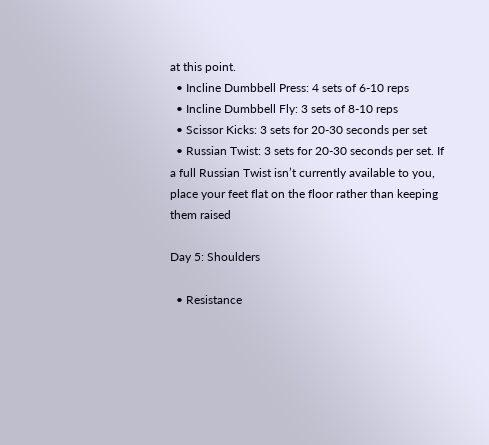at this point.
  • Incline Dumbbell Press: 4 sets of 6-10 reps
  • Incline Dumbbell Fly: 3 sets of 8-10 reps
  • Scissor Kicks: 3 sets for 20-30 seconds per set
  • Russian Twist: 3 sets for 20-30 seconds per set. If a full Russian Twist isn’t currently available to you, place your feet flat on the floor rather than keeping them raised

Day 5: Shoulders

  • Resistance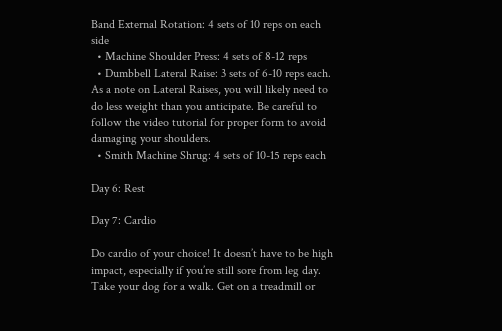Band External Rotation: 4 sets of 10 reps on each side
  • Machine Shoulder Press: 4 sets of 8-12 reps
  • Dumbbell Lateral Raise: 3 sets of 6-10 reps each. As a note on Lateral Raises, you will likely need to do less weight than you anticipate. Be careful to follow the video tutorial for proper form to avoid damaging your shoulders.
  • Smith Machine Shrug: 4 sets of 10-15 reps each

Day 6: Rest

Day 7: Cardio

Do cardio of your choice! It doesn’t have to be high impact, especially if you’re still sore from leg day. Take your dog for a walk. Get on a treadmill or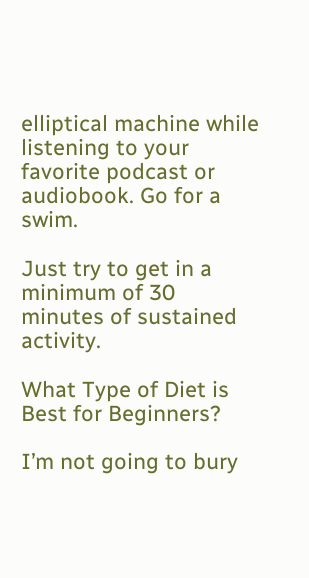elliptical machine while listening to your favorite podcast or audiobook. Go for a swim.

Just try to get in a minimum of 30 minutes of sustained activity.

What Type of Diet is Best for Beginners?

I’m not going to bury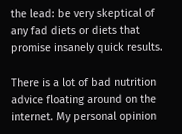the lead: be very skeptical of any fad diets or diets that promise insanely quick results.

There is a lot of bad nutrition advice floating around on the internet. My personal opinion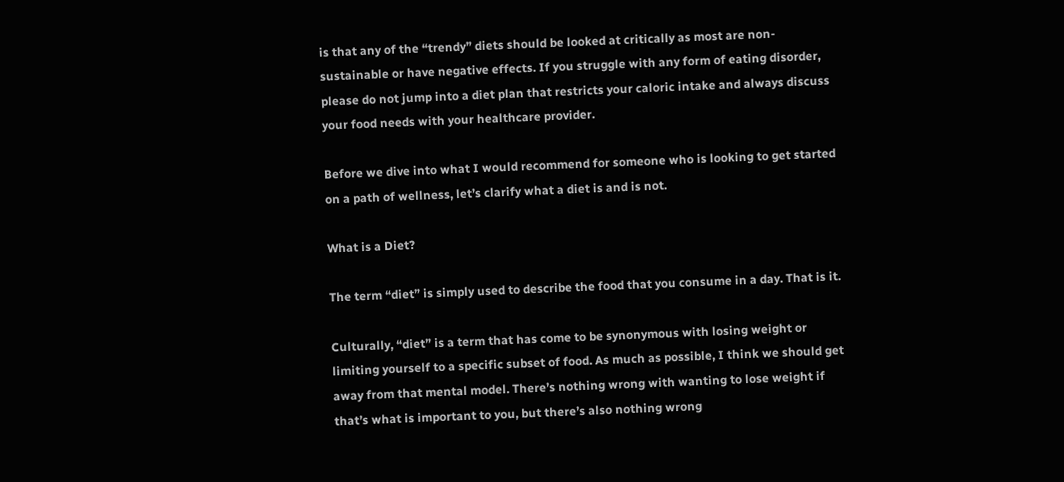is that any of the “trendy” diets should be looked at critically as most are non-sustainable or have negative effects. If you struggle with any form of eating disorder, please do not jump into a diet plan that restricts your caloric intake and always discuss your food needs with your healthcare provider.

Before we dive into what I would recommend for someone who is looking to get started on a path of wellness, let’s clarify what a diet is and is not.

What is a Diet?

The term “diet” is simply used to describe the food that you consume in a day. That is it.

Culturally, “diet” is a term that has come to be synonymous with losing weight or limiting yourself to a specific subset of food. As much as possible, I think we should get away from that mental model. There’s nothing wrong with wanting to lose weight if that’s what is important to you, but there’s also nothing wrong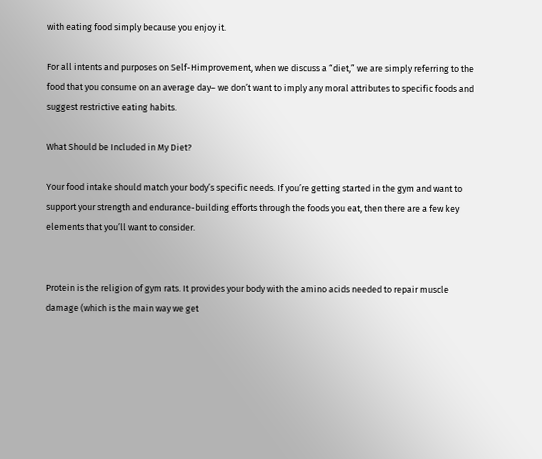with eating food simply because you enjoy it.

For all intents and purposes on Self-Himprovement, when we discuss a “diet,” we are simply referring to the food that you consume on an average day– we don’t want to imply any moral attributes to specific foods and suggest restrictive eating habits.

What Should be Included in My Diet?

Your food intake should match your body’s specific needs. If you’re getting started in the gym and want to support your strength and endurance-building efforts through the foods you eat, then there are a few key elements that you’ll want to consider.


Protein is the religion of gym rats. It provides your body with the amino acids needed to repair muscle damage (which is the main way we get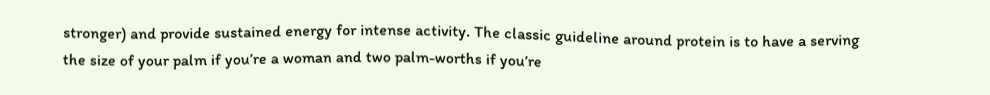stronger) and provide sustained energy for intense activity. The classic guideline around protein is to have a serving the size of your palm if you’re a woman and two palm-worths if you’re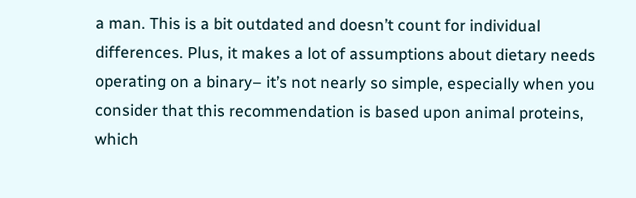a man. This is a bit outdated and doesn’t count for individual differences. Plus, it makes a lot of assumptions about dietary needs operating on a binary– it’s not nearly so simple, especially when you consider that this recommendation is based upon animal proteins, which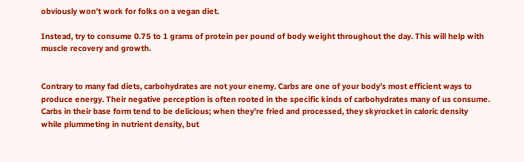obviously won’t work for folks on a vegan diet.

Instead, try to consume 0.75 to 1 grams of protein per pound of body weight throughout the day. This will help with muscle recovery and growth.


Contrary to many fad diets, carbohydrates are not your enemy. Carbs are one of your body’s most efficient ways to produce energy. Their negative perception is often rooted in the specific kinds of carbohydrates many of us consume. Carbs in their base form tend to be delicious; when they’re fried and processed, they skyrocket in caloric density while plummeting in nutrient density, but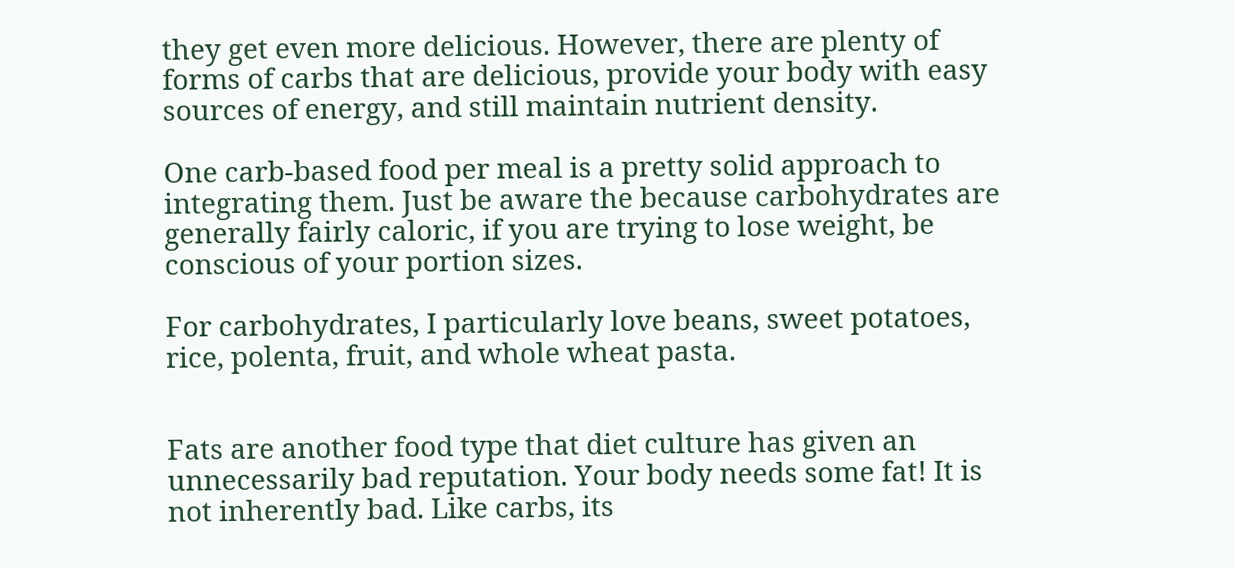they get even more delicious. However, there are plenty of forms of carbs that are delicious, provide your body with easy sources of energy, and still maintain nutrient density.

One carb-based food per meal is a pretty solid approach to integrating them. Just be aware the because carbohydrates are generally fairly caloric, if you are trying to lose weight, be conscious of your portion sizes.

For carbohydrates, I particularly love beans, sweet potatoes, rice, polenta, fruit, and whole wheat pasta.


Fats are another food type that diet culture has given an unnecessarily bad reputation. Your body needs some fat! It is not inherently bad. Like carbs, its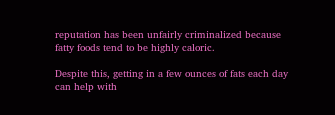reputation has been unfairly criminalized because fatty foods tend to be highly caloric.

Despite this, getting in a few ounces of fats each day can help with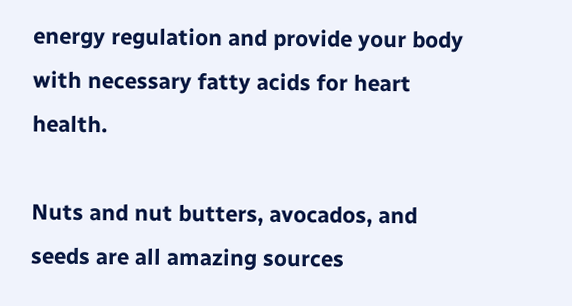energy regulation and provide your body with necessary fatty acids for heart health.

Nuts and nut butters, avocados, and seeds are all amazing sources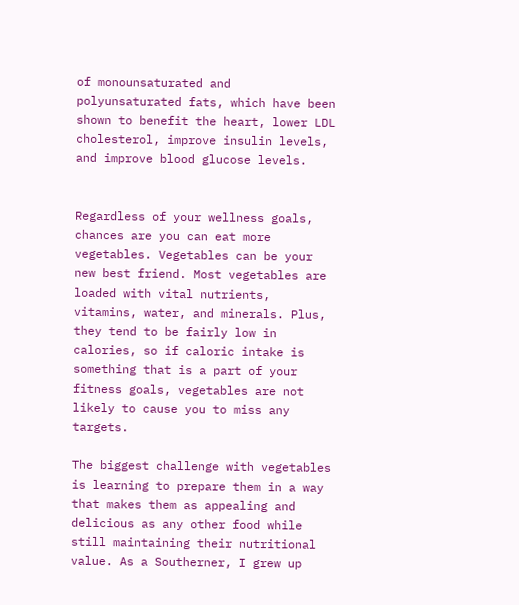of monounsaturated and polyunsaturated fats, which have been shown to benefit the heart, lower LDL cholesterol, improve insulin levels, and improve blood glucose levels.


Regardless of your wellness goals, chances are you can eat more vegetables. Vegetables can be your new best friend. Most vegetables are loaded with vital nutrients, vitamins, water, and minerals. Plus, they tend to be fairly low in calories, so if caloric intake is something that is a part of your fitness goals, vegetables are not likely to cause you to miss any targets.

The biggest challenge with vegetables is learning to prepare them in a way that makes them as appealing and delicious as any other food while still maintaining their nutritional value. As a Southerner, I grew up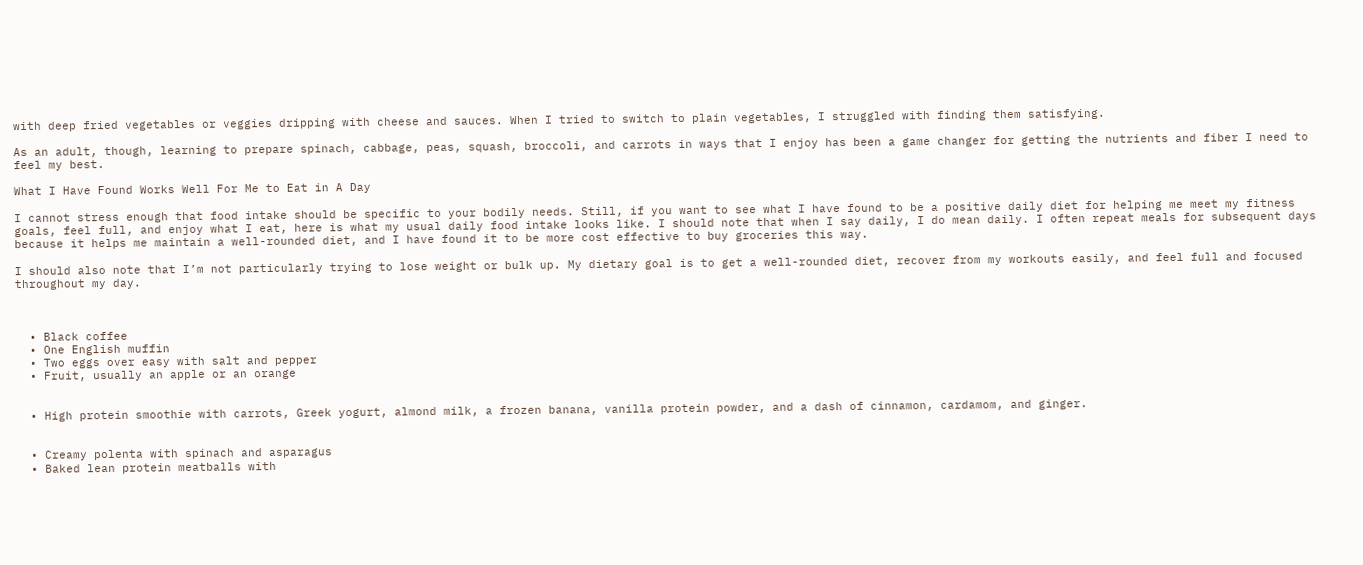with deep fried vegetables or veggies dripping with cheese and sauces. When I tried to switch to plain vegetables, I struggled with finding them satisfying.

As an adult, though, learning to prepare spinach, cabbage, peas, squash, broccoli, and carrots in ways that I enjoy has been a game changer for getting the nutrients and fiber I need to feel my best.

What I Have Found Works Well For Me to Eat in A Day

I cannot stress enough that food intake should be specific to your bodily needs. Still, if you want to see what I have found to be a positive daily diet for helping me meet my fitness goals, feel full, and enjoy what I eat, here is what my usual daily food intake looks like. I should note that when I say daily, I do mean daily. I often repeat meals for subsequent days because it helps me maintain a well-rounded diet, and I have found it to be more cost effective to buy groceries this way.

I should also note that I’m not particularly trying to lose weight or bulk up. My dietary goal is to get a well-rounded diet, recover from my workouts easily, and feel full and focused throughout my day.



  • Black coffee
  • One English muffin
  • Two eggs over easy with salt and pepper
  • Fruit, usually an apple or an orange


  • High protein smoothie with carrots, Greek yogurt, almond milk, a frozen banana, vanilla protein powder, and a dash of cinnamon, cardamom, and ginger.


  • Creamy polenta with spinach and asparagus
  • Baked lean protein meatballs with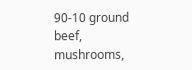90-10 ground beef, mushrooms,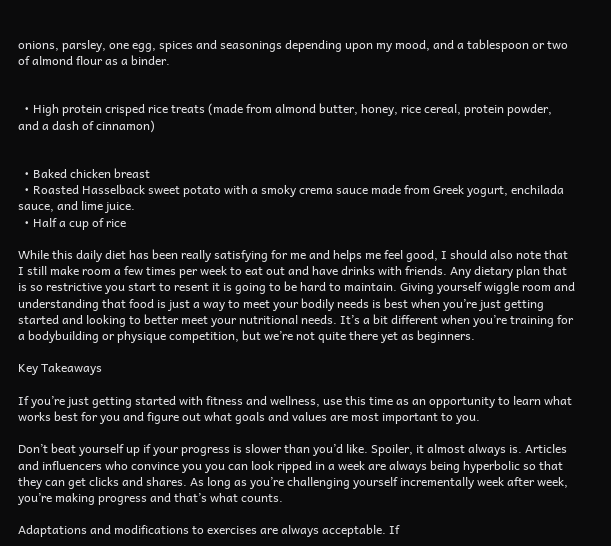onions, parsley, one egg, spices and seasonings depending upon my mood, and a tablespoon or two of almond flour as a binder.


  • High protein crisped rice treats (made from almond butter, honey, rice cereal, protein powder, and a dash of cinnamon)


  • Baked chicken breast
  • Roasted Hasselback sweet potato with a smoky crema sauce made from Greek yogurt, enchilada sauce, and lime juice.
  • Half a cup of rice

While this daily diet has been really satisfying for me and helps me feel good, I should also note that I still make room a few times per week to eat out and have drinks with friends. Any dietary plan that is so restrictive you start to resent it is going to be hard to maintain. Giving yourself wiggle room and understanding that food is just a way to meet your bodily needs is best when you’re just getting started and looking to better meet your nutritional needs. It’s a bit different when you’re training for a bodybuilding or physique competition, but we’re not quite there yet as beginners.

Key Takeaways

If you’re just getting started with fitness and wellness, use this time as an opportunity to learn what works best for you and figure out what goals and values are most important to you.

Don’t beat yourself up if your progress is slower than you’d like. Spoiler, it almost always is. Articles and influencers who convince you you can look ripped in a week are always being hyperbolic so that they can get clicks and shares. As long as you’re challenging yourself incrementally week after week, you’re making progress and that’s what counts.

Adaptations and modifications to exercises are always acceptable. If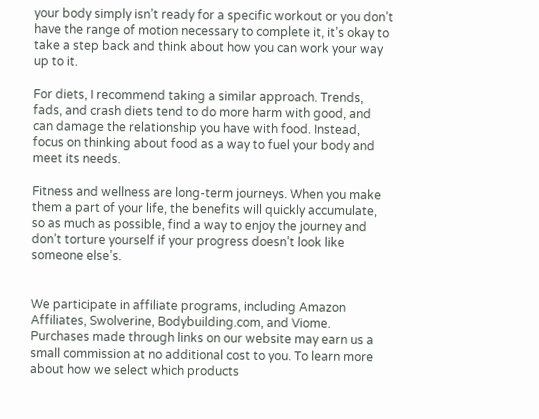your body simply isn’t ready for a specific workout or you don’t have the range of motion necessary to complete it, it’s okay to take a step back and think about how you can work your way up to it.

For diets, I recommend taking a similar approach. Trends, fads, and crash diets tend to do more harm with good, and can damage the relationship you have with food. Instead, focus on thinking about food as a way to fuel your body and meet its needs.

Fitness and wellness are long-term journeys. When you make them a part of your life, the benefits will quickly accumulate, so as much as possible, find a way to enjoy the journey and don’t torture yourself if your progress doesn’t look like someone else’s.


We participate in affiliate programs, including Amazon Affiliates, Swolverine, Bodybuilding.com, and Viome. Purchases made through links on our website may earn us a small commission at no additional cost to you. To learn more about how we select which products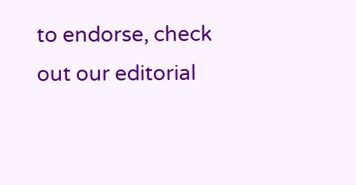to endorse, check out our editorial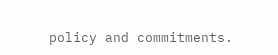policy and commitments.